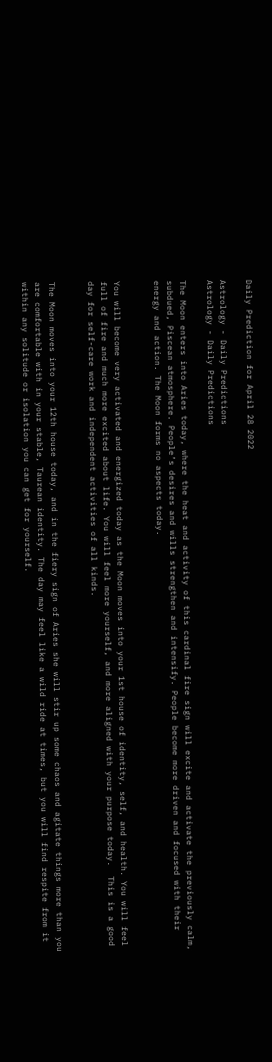Daily Prediction for April 28 2022

Astrology - Daily Predictions
Astrology - Daily Predictions

The Moon enters into Aries today, where the heat and activity of this cardinal fire sign will excite and activate the previously calm, subdued, Piscean atmosphere. People’s desires and wills strengthen and intensify. People become more driven and focused with their energy and action. The Moon forms no aspects today.


You will become very activated and energized today as the Moon moves into your 1st house of identity, self, and health. You will feel full of fire and much more excited about life. You will feel more yourself, and more aligned with your purpose today.  This is a good day for self-care work and independent activities of all kinds.


The Moon moves into your 12th house today, and in the fiery sign of Aries she will stir up some chaos and agitate things more than you are comfortable with in your stable, Taurean identity. The day may feel like a wild ride at times, but you will find respite from it within any solitude or isolation you can get for yourself.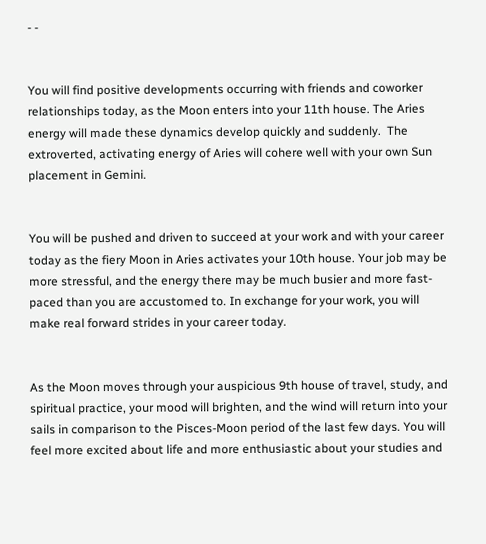- -


You will find positive developments occurring with friends and coworker relationships today, as the Moon enters into your 11th house. The Aries energy will made these dynamics develop quickly and suddenly.  The extroverted, activating energy of Aries will cohere well with your own Sun placement in Gemini.


You will be pushed and driven to succeed at your work and with your career  today as the fiery Moon in Aries activates your 10th house. Your job may be more stressful, and the energy there may be much busier and more fast-paced than you are accustomed to. In exchange for your work, you will make real forward strides in your career today.


As the Moon moves through your auspicious 9th house of travel, study, and spiritual practice, your mood will brighten, and the wind will return into your sails in comparison to the Pisces-Moon period of the last few days. You will feel more excited about life and more enthusiastic about your studies and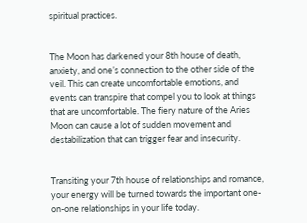spiritual practices.


The Moon has darkened your 8th house of death, anxiety, and one’s connection to the other side of the veil. This can create uncomfortable emotions, and events can transpire that compel you to look at things that are uncomfortable. The fiery nature of the Aries Moon can cause a lot of sudden movement and destabilization that can trigger fear and insecurity.


Transiting your 7th house of relationships and romance, your energy will be turned towards the important one-on-one relationships in your life today.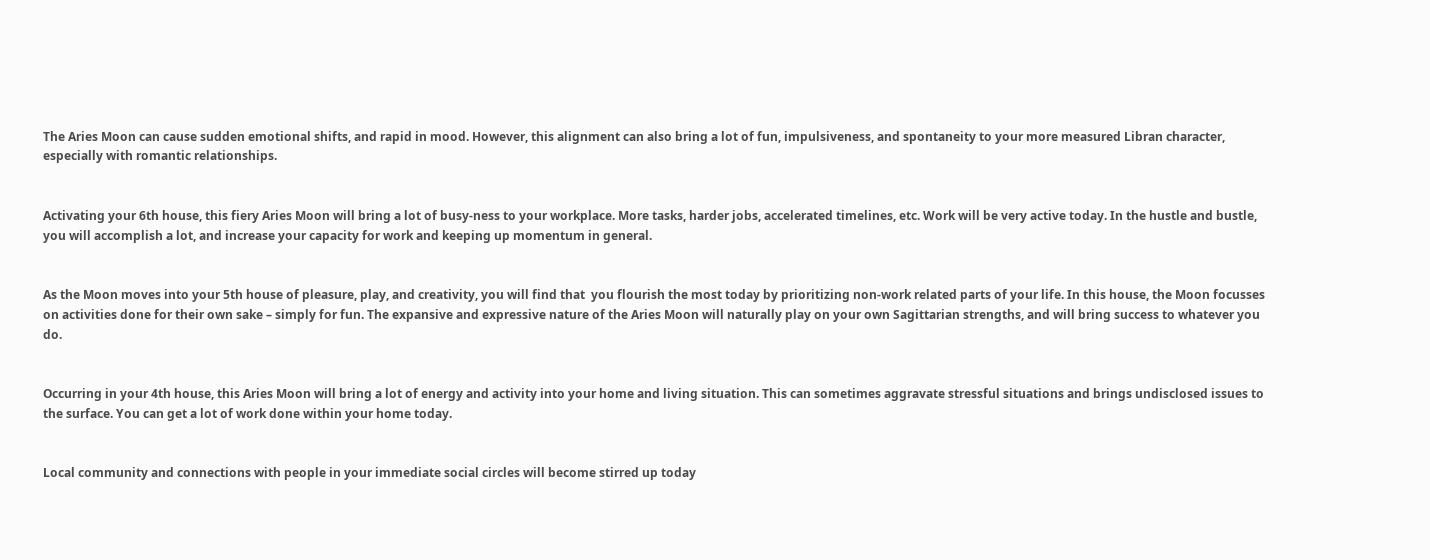The Aries Moon can cause sudden emotional shifts, and rapid in mood. However, this alignment can also bring a lot of fun, impulsiveness, and spontaneity to your more measured Libran character, especially with romantic relationships.


Activating your 6th house, this fiery Aries Moon will bring a lot of busy-ness to your workplace. More tasks, harder jobs, accelerated timelines, etc. Work will be very active today. In the hustle and bustle, you will accomplish a lot, and increase your capacity for work and keeping up momentum in general.


As the Moon moves into your 5th house of pleasure, play, and creativity, you will find that  you flourish the most today by prioritizing non-work related parts of your life. In this house, the Moon focusses on activities done for their own sake – simply for fun. The expansive and expressive nature of the Aries Moon will naturally play on your own Sagittarian strengths, and will bring success to whatever you do.


Occurring in your 4th house, this Aries Moon will bring a lot of energy and activity into your home and living situation. This can sometimes aggravate stressful situations and brings undisclosed issues to the surface. You can get a lot of work done within your home today.


Local community and connections with people in your immediate social circles will become stirred up today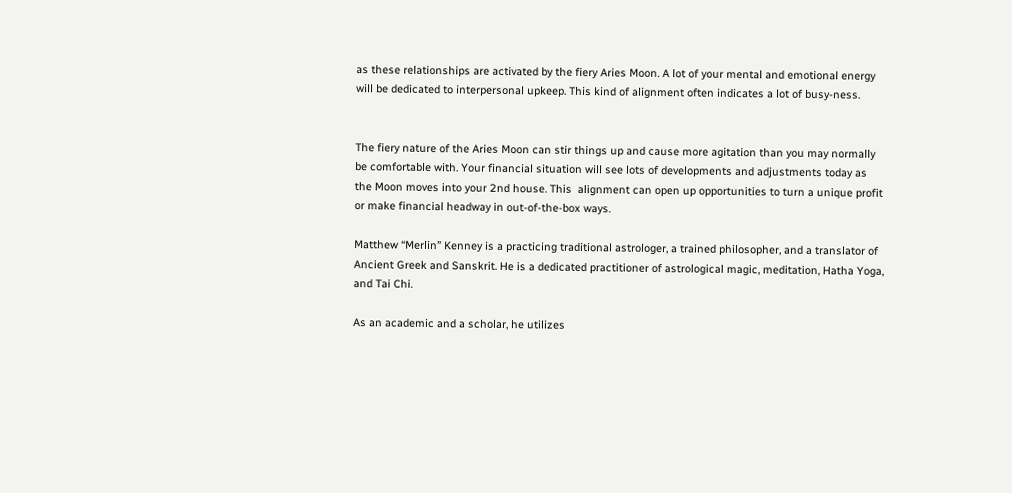as these relationships are activated by the fiery Aries Moon. A lot of your mental and emotional energy will be dedicated to interpersonal upkeep. This kind of alignment often indicates a lot of busy-ness.


The fiery nature of the Aries Moon can stir things up and cause more agitation than you may normally be comfortable with. Your financial situation will see lots of developments and adjustments today as the Moon moves into your 2nd house. This  alignment can open up opportunities to turn a unique profit or make financial headway in out-of-the-box ways.

Matthew “Merlin” Kenney is a practicing traditional astrologer, a trained philosopher, and a translator of Ancient Greek and Sanskrit. He is a dedicated practitioner of astrological magic, meditation, Hatha Yoga, and Tai Chi.

As an academic and a scholar, he utilizes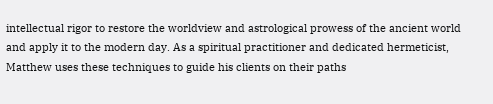intellectual rigor to restore the worldview and astrological prowess of the ancient world and apply it to the modern day. As a spiritual practitioner and dedicated hermeticist, Matthew uses these techniques to guide his clients on their paths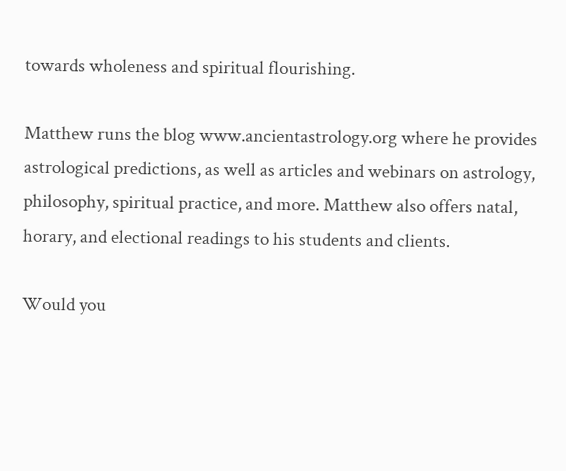towards wholeness and spiritual flourishing.

Matthew runs the blog www.ancientastrology.org where he provides astrological predictions, as well as articles and webinars on astrology, philosophy, spiritual practice, and more. Matthew also offers natal, horary, and electional readings to his students and clients.

Would you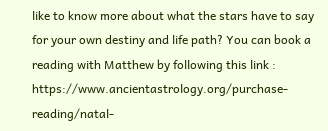like to know more about what the stars have to say for your own destiny and life path? You can book a reading with Matthew by following this link : https://www.ancientastrology.org/purchase-reading/natal-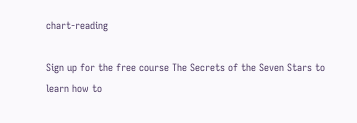chart-reading

Sign up for the free course The Secrets of the Seven Stars to learn how to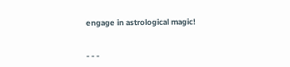engage in astrological magic!


- - -